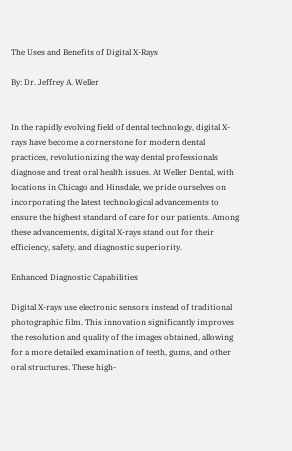The Uses and Benefits of Digital X-Rays

By: Dr. Jeffrey A. Weller


In the rapidly evolving field of dental technology, digital X-rays have become a cornerstone for modern dental practices, revolutionizing the way dental professionals diagnose and treat oral health issues. At Weller Dental, with locations in Chicago and Hinsdale, we pride ourselves on incorporating the latest technological advancements to ensure the highest standard of care for our patients. Among these advancements, digital X-rays stand out for their efficiency, safety, and diagnostic superiority.

Enhanced Diagnostic Capabilities

Digital X-rays use electronic sensors instead of traditional photographic film. This innovation significantly improves the resolution and quality of the images obtained, allowing for a more detailed examination of teeth, gums, and other oral structures. These high-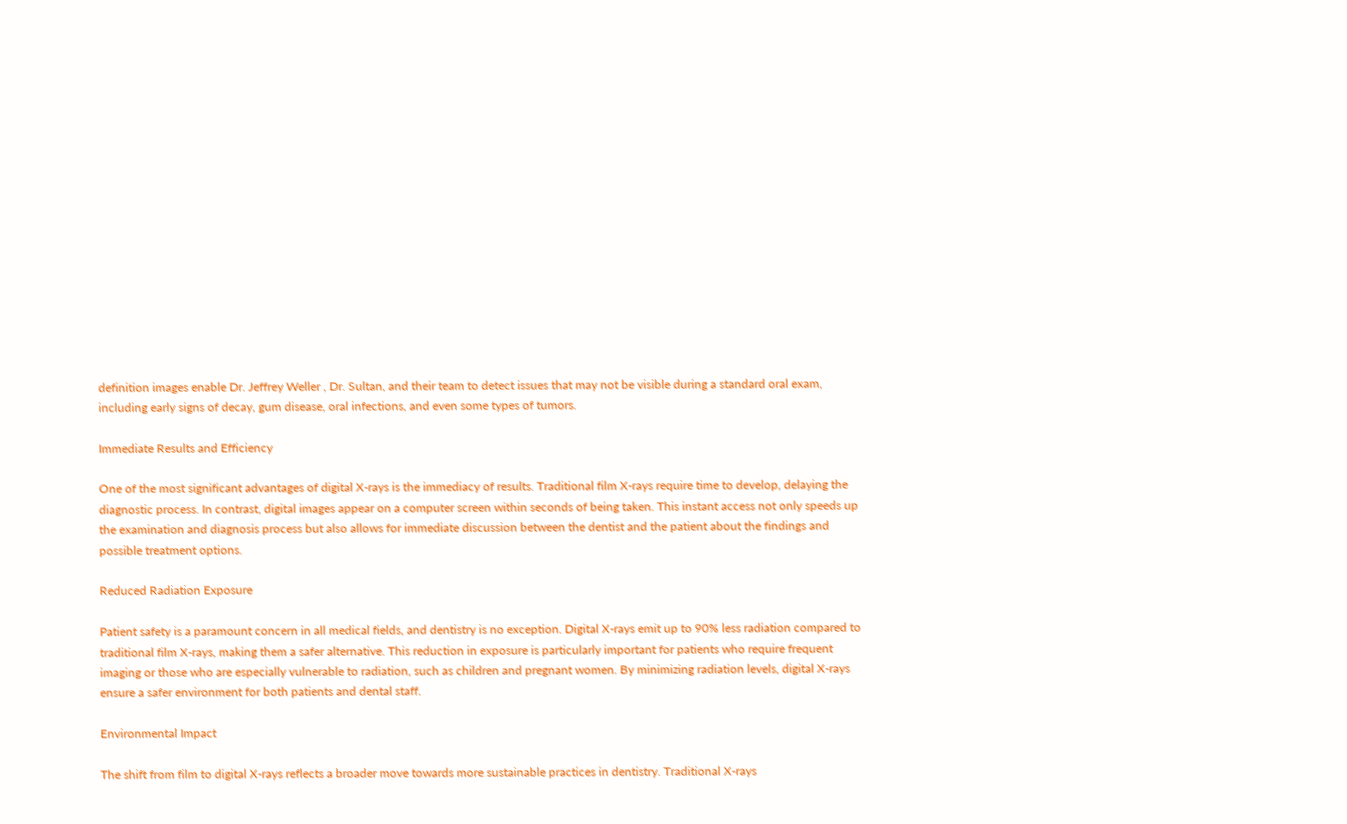definition images enable Dr. Jeffrey Weller , Dr. Sultan, and their team to detect issues that may not be visible during a standard oral exam, including early signs of decay, gum disease, oral infections, and even some types of tumors.

Immediate Results and Efficiency

One of the most significant advantages of digital X-rays is the immediacy of results. Traditional film X-rays require time to develop, delaying the diagnostic process. In contrast, digital images appear on a computer screen within seconds of being taken. This instant access not only speeds up the examination and diagnosis process but also allows for immediate discussion between the dentist and the patient about the findings and possible treatment options.

Reduced Radiation Exposure

Patient safety is a paramount concern in all medical fields, and dentistry is no exception. Digital X-rays emit up to 90% less radiation compared to traditional film X-rays, making them a safer alternative. This reduction in exposure is particularly important for patients who require frequent imaging or those who are especially vulnerable to radiation, such as children and pregnant women. By minimizing radiation levels, digital X-rays ensure a safer environment for both patients and dental staff.

Environmental Impact

The shift from film to digital X-rays reflects a broader move towards more sustainable practices in dentistry. Traditional X-rays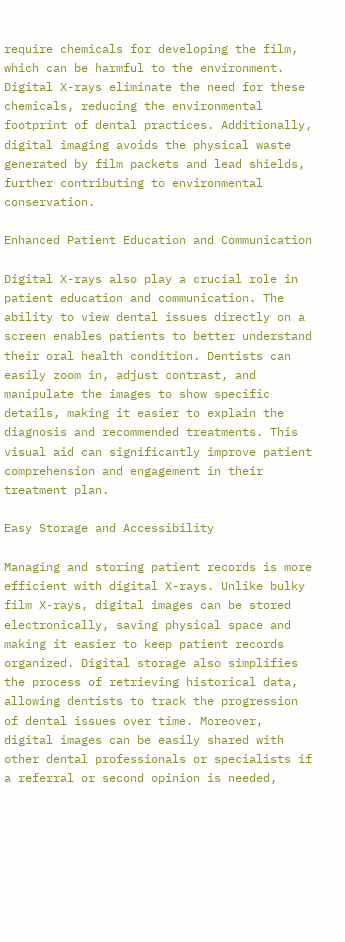require chemicals for developing the film, which can be harmful to the environment. Digital X-rays eliminate the need for these chemicals, reducing the environmental footprint of dental practices. Additionally, digital imaging avoids the physical waste generated by film packets and lead shields, further contributing to environmental conservation.

Enhanced Patient Education and Communication

Digital X-rays also play a crucial role in patient education and communication. The ability to view dental issues directly on a screen enables patients to better understand their oral health condition. Dentists can easily zoom in, adjust contrast, and manipulate the images to show specific details, making it easier to explain the diagnosis and recommended treatments. This visual aid can significantly improve patient comprehension and engagement in their treatment plan.

Easy Storage and Accessibility

Managing and storing patient records is more efficient with digital X-rays. Unlike bulky film X-rays, digital images can be stored electronically, saving physical space and making it easier to keep patient records organized. Digital storage also simplifies the process of retrieving historical data, allowing dentists to track the progression of dental issues over time. Moreover, digital images can be easily shared with other dental professionals or specialists if a referral or second opinion is needed,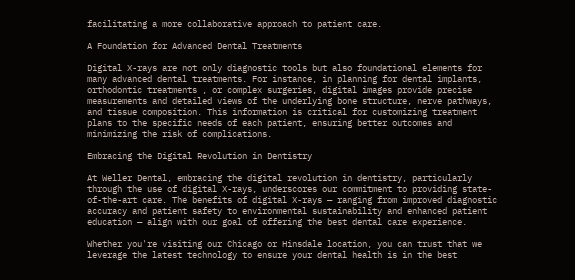facilitating a more collaborative approach to patient care.

A Foundation for Advanced Dental Treatments

Digital X-rays are not only diagnostic tools but also foundational elements for many advanced dental treatments. For instance, in planning for dental implants, orthodontic treatments , or complex surgeries, digital images provide precise measurements and detailed views of the underlying bone structure, nerve pathways, and tissue composition. This information is critical for customizing treatment plans to the specific needs of each patient, ensuring better outcomes and minimizing the risk of complications.

Embracing the Digital Revolution in Dentistry

At Weller Dental, embracing the digital revolution in dentistry, particularly through the use of digital X-rays, underscores our commitment to providing state-of-the-art care. The benefits of digital X-rays — ranging from improved diagnostic accuracy and patient safety to environmental sustainability and enhanced patient education — align with our goal of offering the best dental care experience.

Whether you're visiting our Chicago or Hinsdale location, you can trust that we leverage the latest technology to ensure your dental health is in the best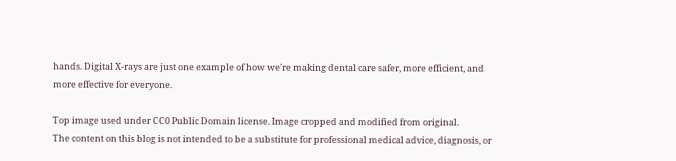hands. Digital X-rays are just one example of how we're making dental care safer, more efficient, and more effective for everyone.

Top image used under CC0 Public Domain license. Image cropped and modified from original.
The content on this blog is not intended to be a substitute for professional medical advice, diagnosis, or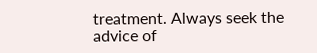treatment. Always seek the advice of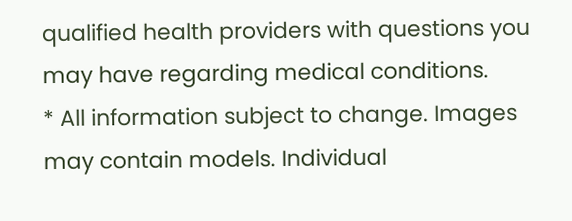qualified health providers with questions you may have regarding medical conditions.
* All information subject to change. Images may contain models. Individual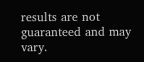results are not guaranteed and may vary.